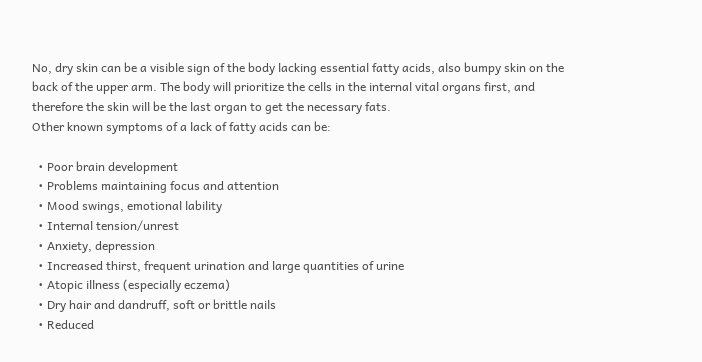No, dry skin can be a visible sign of the body lacking essential fatty acids, also bumpy skin on the back of the upper arm. The body will prioritize the cells in the internal vital organs first, and therefore the skin will be the last organ to get the necessary fats.
Other known symptoms of a lack of fatty acids can be:

  • Poor brain development
  • Problems maintaining focus and attention
  • Mood swings, emotional lability
  • Internal tension/unrest
  • Anxiety, depression
  • Increased thirst, frequent urination and large quantities of urine
  • Atopic illness (especially eczema)
  • Dry hair and dandruff, soft or brittle nails
  • Reduced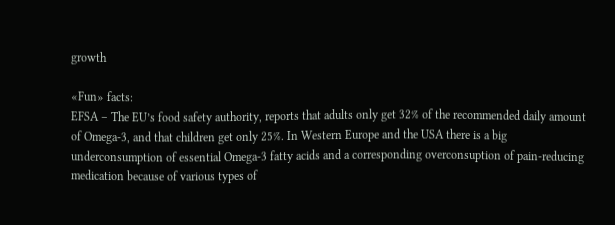growth

«Fun» facts:
EFSA – The EU’s food safety authority, reports that adults only get 32% of the recommended daily amount of Omega-3, and that children get only 25%. In Western Europe and the USA there is a big underconsumption of essential Omega-3 fatty acids and a corresponding overconsuption of pain-reducing medication because of various types of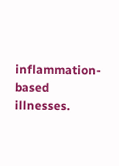inflammation-based illnesses.